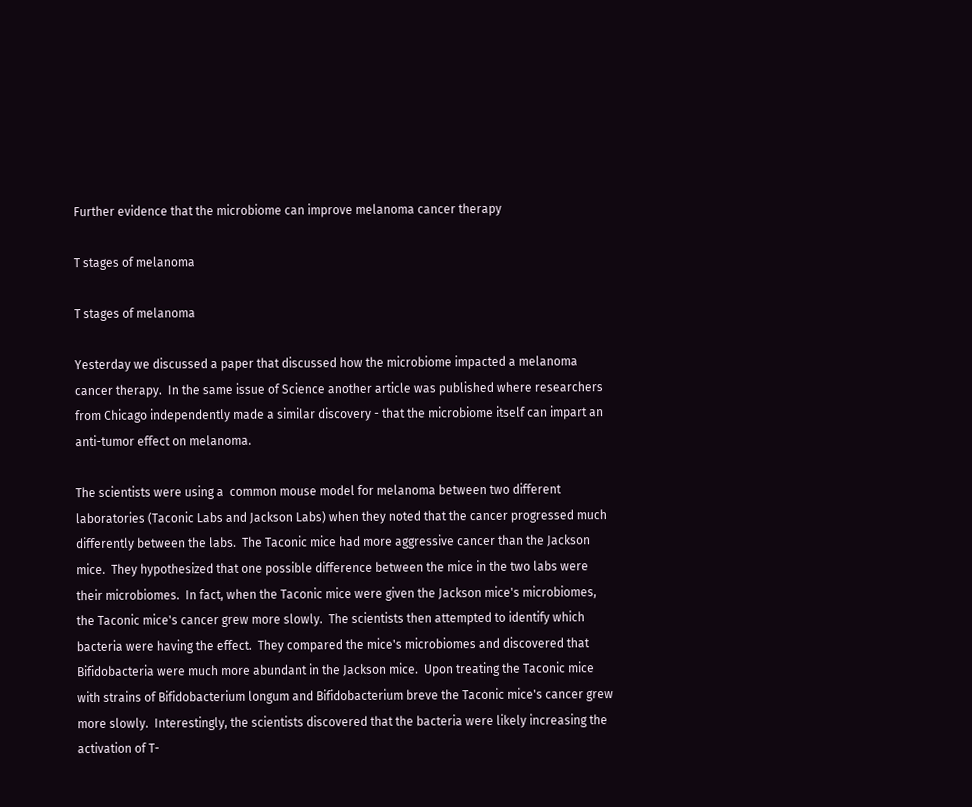Further evidence that the microbiome can improve melanoma cancer therapy

T stages of melanoma

T stages of melanoma

Yesterday we discussed a paper that discussed how the microbiome impacted a melanoma cancer therapy.  In the same issue of Science another article was published where researchers from Chicago independently made a similar discovery - that the microbiome itself can impart an anti-tumor effect on melanoma.

The scientists were using a  common mouse model for melanoma between two different laboratories (Taconic Labs and Jackson Labs) when they noted that the cancer progressed much differently between the labs.  The Taconic mice had more aggressive cancer than the Jackson mice.  They hypothesized that one possible difference between the mice in the two labs were their microbiomes.  In fact, when the Taconic mice were given the Jackson mice's microbiomes, the Taconic mice's cancer grew more slowly.  The scientists then attempted to identify which bacteria were having the effect.  They compared the mice's microbiomes and discovered that Bifidobacteria were much more abundant in the Jackson mice.  Upon treating the Taconic mice with strains of Bifidobacterium longum and Bifidobacterium breve the Taconic mice's cancer grew more slowly.  Interestingly, the scientists discovered that the bacteria were likely increasing the activation of T-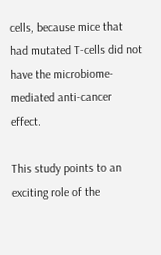cells, because mice that had mutated T-cells did not have the microbiome-mediated anti-cancer effect.

This study points to an exciting role of the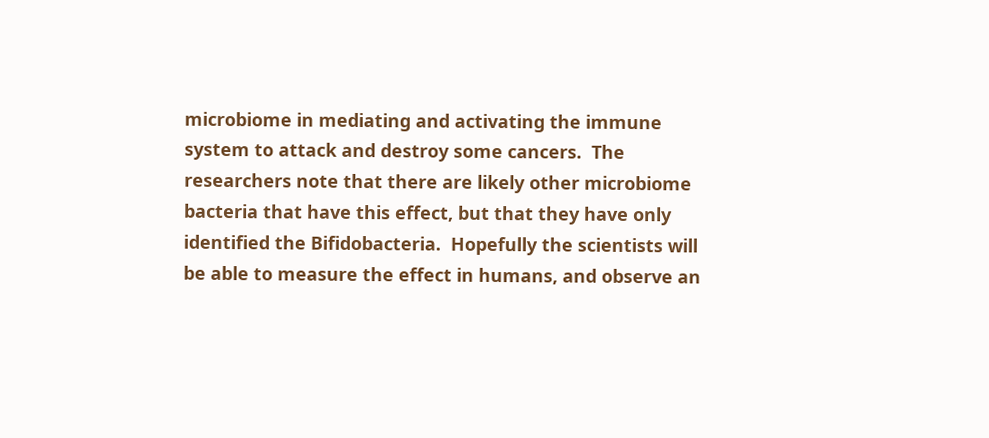microbiome in mediating and activating the immune system to attack and destroy some cancers.  The researchers note that there are likely other microbiome bacteria that have this effect, but that they have only identified the Bifidobacteria.  Hopefully the scientists will be able to measure the effect in humans, and observe an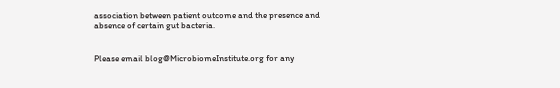association between patient outcome and the presence and absence of certain gut bacteria.


Please email blog@MicrobiomeInstitute.org for any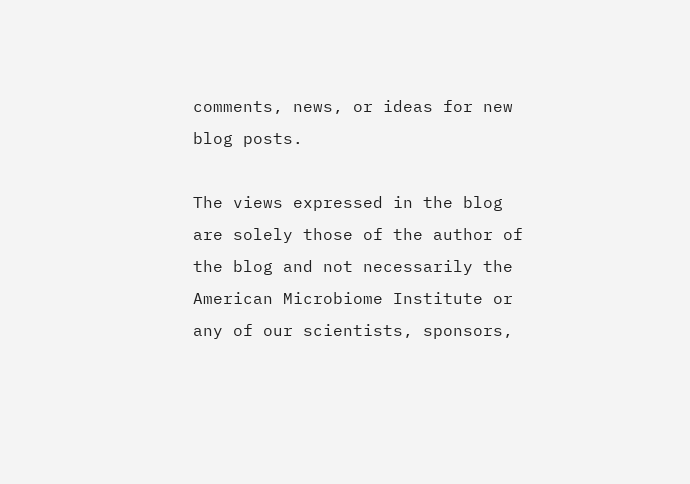comments, news, or ideas for new blog posts.

The views expressed in the blog are solely those of the author of the blog and not necessarily the American Microbiome Institute or any of our scientists, sponsors,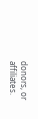donors, or affiliates.